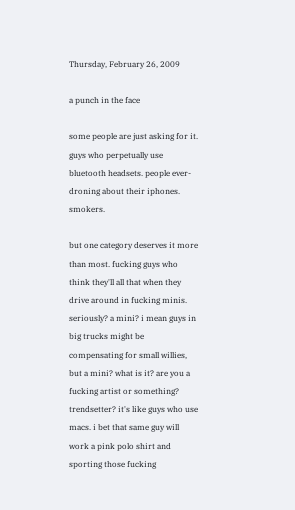Thursday, February 26, 2009

a punch in the face

some people are just asking for it. guys who perpetually use bluetooth headsets. people ever-droning about their iphones. smokers.

but one category deserves it more than most. fucking guys who think they'll all that when they drive around in fucking minis. seriously? a mini? i mean guys in big trucks might be compensating for small willies, but a mini? what is it? are you a fucking artist or something? trendsetter? it's like guys who use macs. i bet that same guy will work a pink polo shirt and sporting those fucking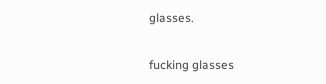glasses.

fucking glasses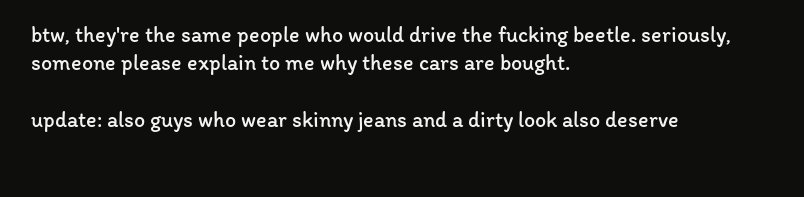btw, they're the same people who would drive the fucking beetle. seriously, someone please explain to me why these cars are bought.

update: also guys who wear skinny jeans and a dirty look also deserve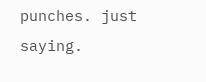punches. just saying.